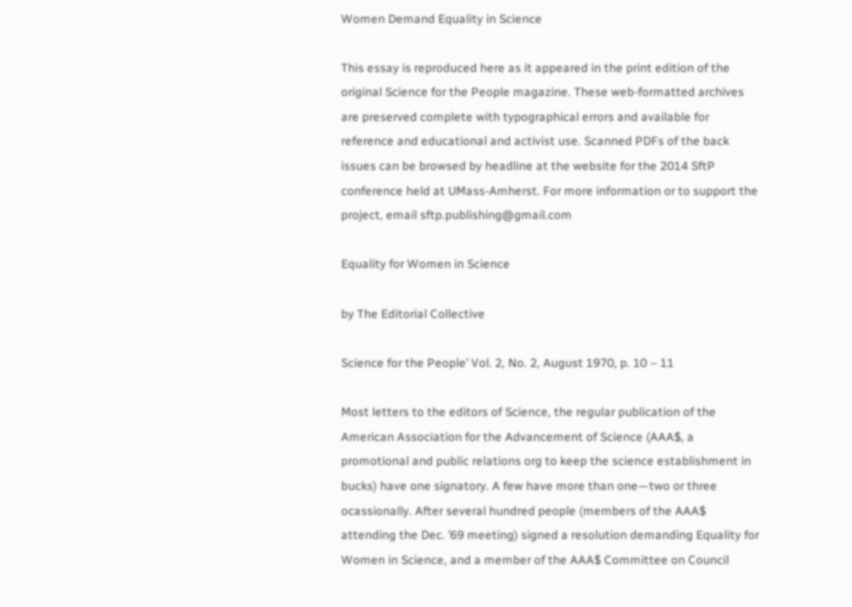Women Demand Equality in Science

This essay is reproduced here as it appeared in the print edition of the original Science for the People magazine. These web-formatted archives are preserved complete with typographical errors and available for reference and educational and activist use. Scanned PDFs of the back issues can be browsed by headline at the website for the 2014 SftP conference held at UMass-Amherst. For more information or to support the project, email sftp.publishing@gmail.com

Equality for Women in Science

by The Editorial Collective

Science for the People’ Vol. 2, No. 2, August 1970, p. 10 – 11

Most letters to the editors of Science, the regular publication of the American Association for the Advancement of Science (AAA$, a promotional and public relations org to keep the science establishment in bucks) have one signatory. A few have more than one—two or three ocassionally. After several hundred people (members of the AAA$ attending the Dec. ’69 meeting) signed a resolution demanding Equality for Women in Science, and a member of the AAA$ Committee on Council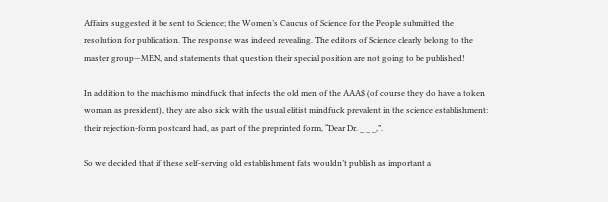Affairs suggested it be sent to Science; the Women’s Caucus of Science for the People submitted the resolution for publication. The response was indeed revealing. The editors of Science clearly belong to the master group—MEN, and statements that question their special position are not going to be published!

In addition to the machismo mindfuck that infects the old men of the AAA$ (of course they do have a token woman as president), they are also sick with the usual elitist mindfuck prevalent in the science establishment: their rejection-form postcard had, as part of the preprinted form, “Dear Dr. _ _ _,”.

So we decided that if these self-serving old establishment fats wouldn’t publish as important a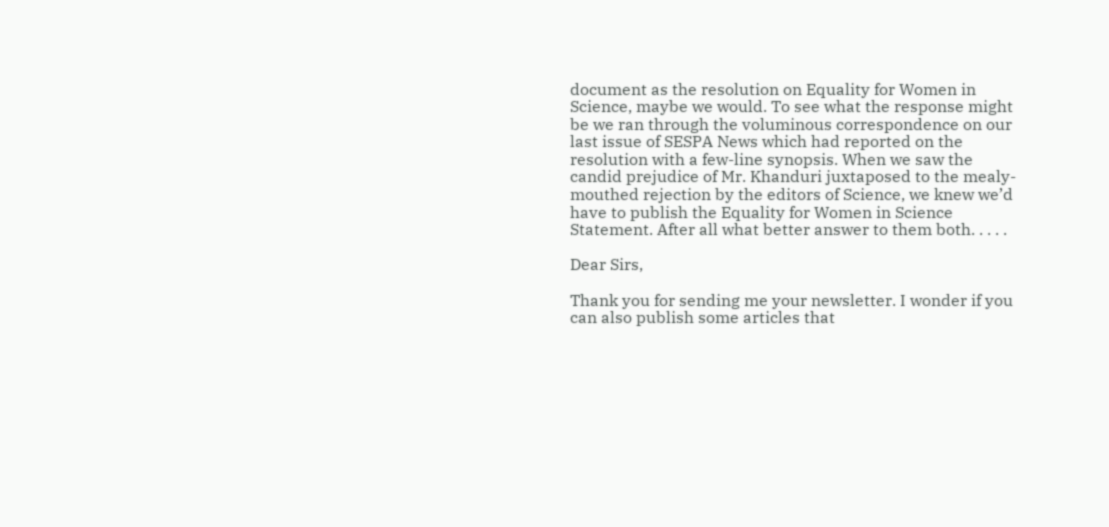document as the resolution on Equality for Women in Science, maybe we would. To see what the response might be we ran through the voluminous correspondence on our last issue of SESPA News which had reported on the resolution with a few-line synopsis. When we saw the candid prejudice of Mr. Khanduri juxtaposed to the mealy-mouthed rejection by the editors of Science, we knew we’d have to publish the Equality for Women in Science Statement. After all what better answer to them both. . . . .

Dear Sirs,

Thank you for sending me your newsletter. I wonder if you can also publish some articles that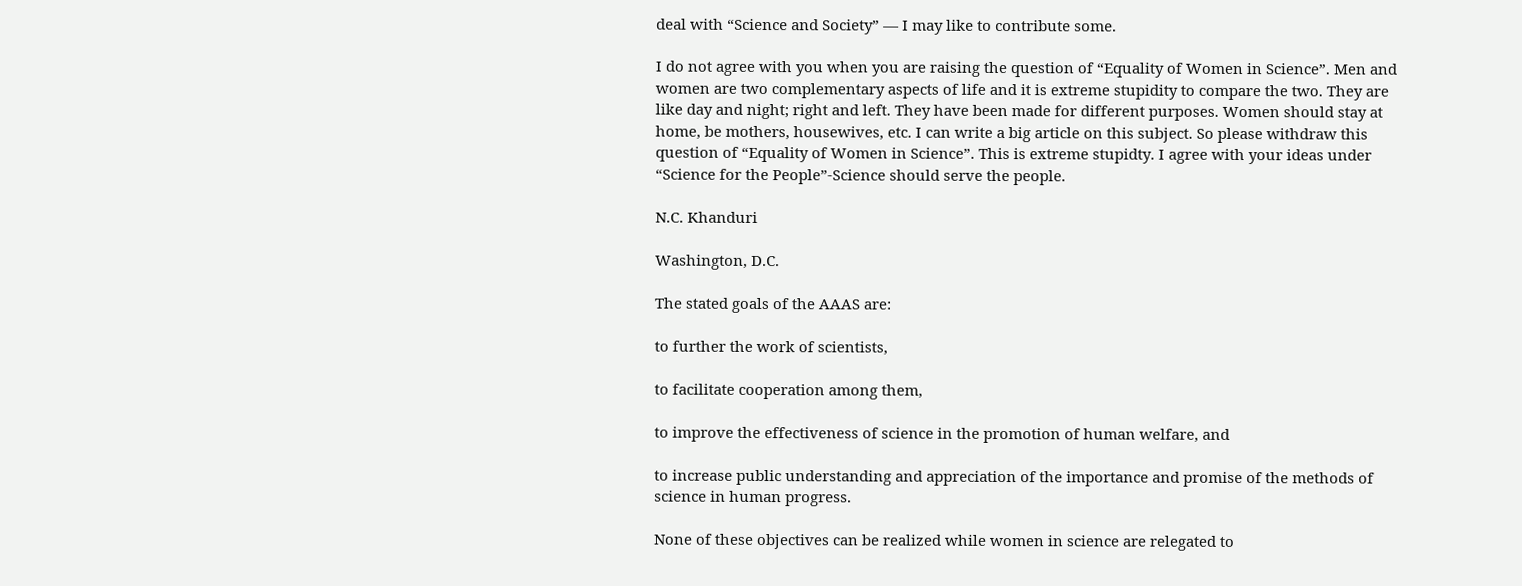deal with “Science and Society” — I may like to contribute some.

I do not agree with you when you are raising the question of “Equality of Women in Science”. Men and women are two complementary aspects of life and it is extreme stupidity to compare the two. They are like day and night; right and left. They have been made for different purposes. Women should stay at home, be mothers, housewives, etc. I can write a big article on this subject. So please withdraw this question of “Equality of Women in Science”. This is extreme stupidty. I agree with your ideas under “Science for the People”-Science should serve the people.

N.C. Khanduri

Washington, D.C.

The stated goals of the AAAS are:

to further the work of scientists,

to facilitate cooperation among them,

to improve the effectiveness of science in the promotion of human welfare, and

to increase public understanding and appreciation of the importance and promise of the methods of science in human progress.

None of these objectives can be realized while women in science are relegated to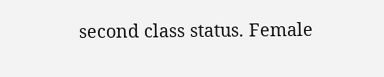second class status. Female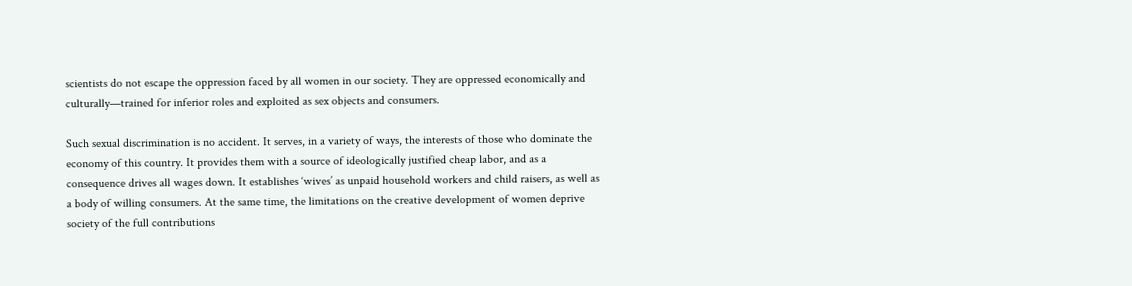scientists do not escape the oppression faced by all women in our society. They are oppressed economically and culturally—trained for inferior roles and exploited as sex objects and consumers.

Such sexual discrimination is no accident. It serves, in a variety of ways, the interests of those who dominate the economy of this country. It provides them with a source of ideologically justified cheap labor, and as a consequence drives all wages down. It establishes ‘wives’ as unpaid household workers and child raisers, as well as a body of willing consumers. At the same time, the limitations on the creative development of women deprive society of the full contributions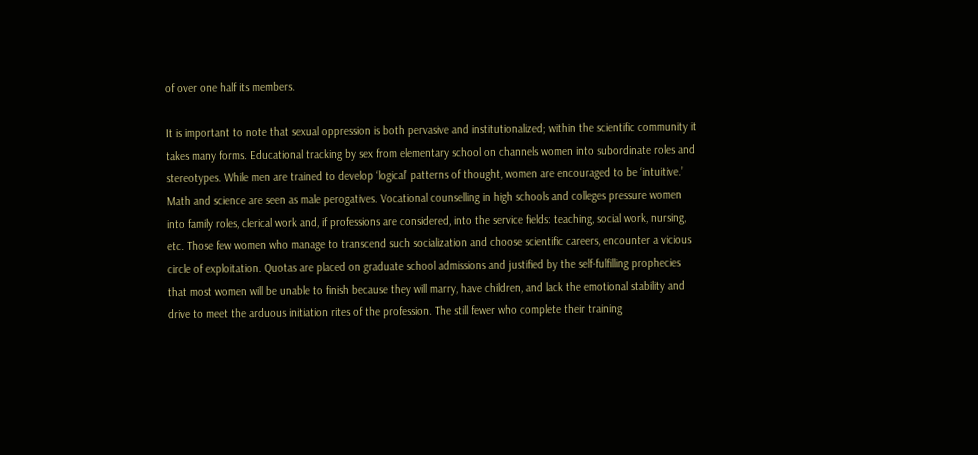of over one half its members.

It is important to note that sexual oppression is both pervasive and institutionalized; within the scientific community it takes many forms. Educational tracking by sex from elementary school on channels women into subordinate roles and stereotypes. While men are trained to develop ‘logical’ patterns of thought, women are encouraged to be ‘intuitive.’ Math and science are seen as male perogatives. Vocational counselling in high schools and colleges pressure women into family roles, clerical work and, if professions are considered, into the service fields: teaching, social work, nursing, etc. Those few women who manage to transcend such socialization and choose scientific careers, encounter a vicious circle of exploitation. Quotas are placed on graduate school admissions and justified by the self-fulfilling prophecies that most women will be unable to finish because they will marry, have children, and lack the emotional stability and drive to meet the arduous initiation rites of the profession. The still fewer who complete their training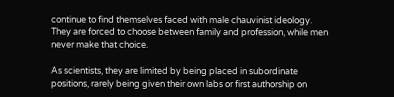continue to find themselves faced with male chauvinist ideology. They are forced to choose between family and profession, while men never make that choice.

As scientists, they are limited by being placed in subordinate positions, rarely being given their own labs or first authorship on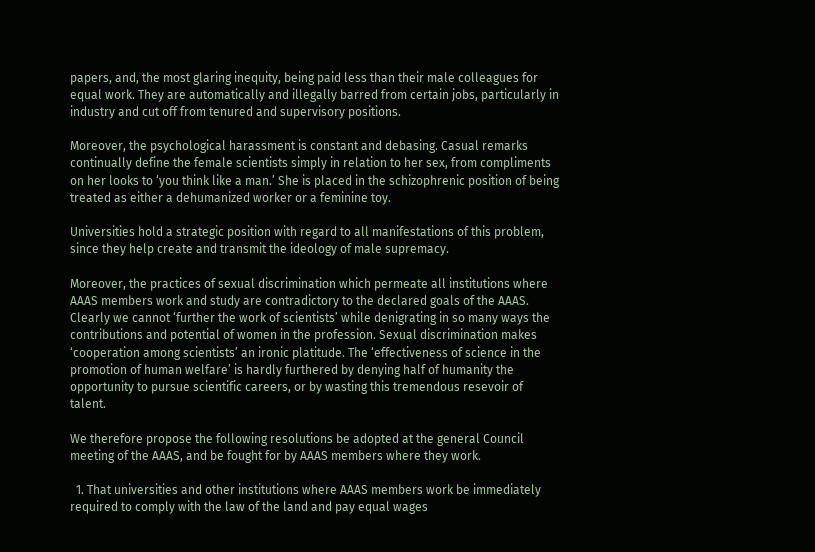papers, and, the most glaring inequity, being paid less than their male colleagues for equal work. They are automatically and illegally barred from certain jobs, particularly in industry and cut off from tenured and supervisory positions.

Moreover, the psychological harassment is constant and debasing. Casual remarks continually define the female scientists simply in relation to her sex, from compliments on her looks to ‘you think like a man.’ She is placed in the schizophrenic position of being treated as either a dehumanized worker or a feminine toy.

Universities hold a strategic position with regard to all manifestations of this problem, since they help create and transmit the ideology of male supremacy.

Moreover, the practices of sexual discrimination which permeate all institutions where AAAS members work and study are contradictory to the declared goals of the AAAS. Clearly we cannot ‘further the work of scientists’ while denigrating in so many ways the contributions and potential of women in the profession. Sexual discrimination makes ‘cooperation among scientists’ an ironic platitude. The ‘effectiveness of science in the promotion of human welfare’ is hardly furthered by denying half of humanity the opportunity to pursue scientific careers, or by wasting this tremendous resevoir of talent.

We therefore propose the following resolutions be adopted at the general Council meeting of the AAAS, and be fought for by AAAS members where they work.

  1. That universities and other institutions where AAAS members work be immediately required to comply with the law of the land and pay equal wages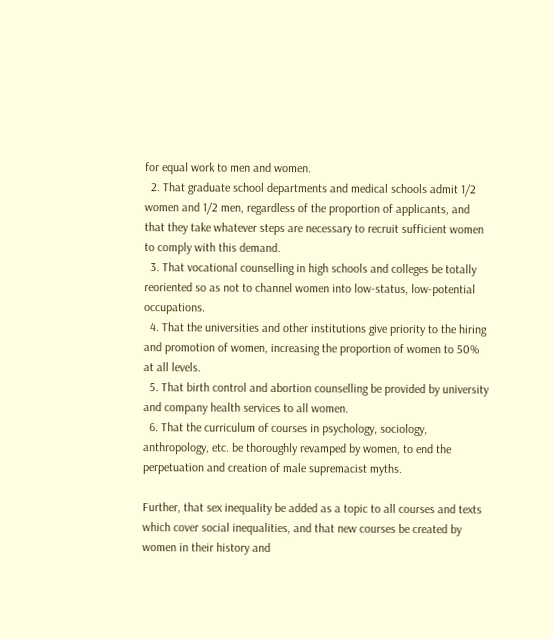for equal work to men and women.
  2. That graduate school departments and medical schools admit 1/2 women and 1/2 men, regardless of the proportion of applicants, and that they take whatever steps are necessary to recruit sufficient women to comply with this demand.
  3. That vocational counselling in high schools and colleges be totally reoriented so as not to channel women into low-status, low-potential occupations.
  4. That the universities and other institutions give priority to the hiring and promotion of women, increasing the proportion of women to 50% at all levels.
  5. That birth control and abortion counselling be provided by university and company health services to all women.
  6. That the curriculum of courses in psychology, sociology, anthropology, etc. be thoroughly revamped by women, to end the perpetuation and creation of male supremacist myths.

Further, that sex inequality be added as a topic to all courses and texts which cover social inequalities, and that new courses be created by women in their history and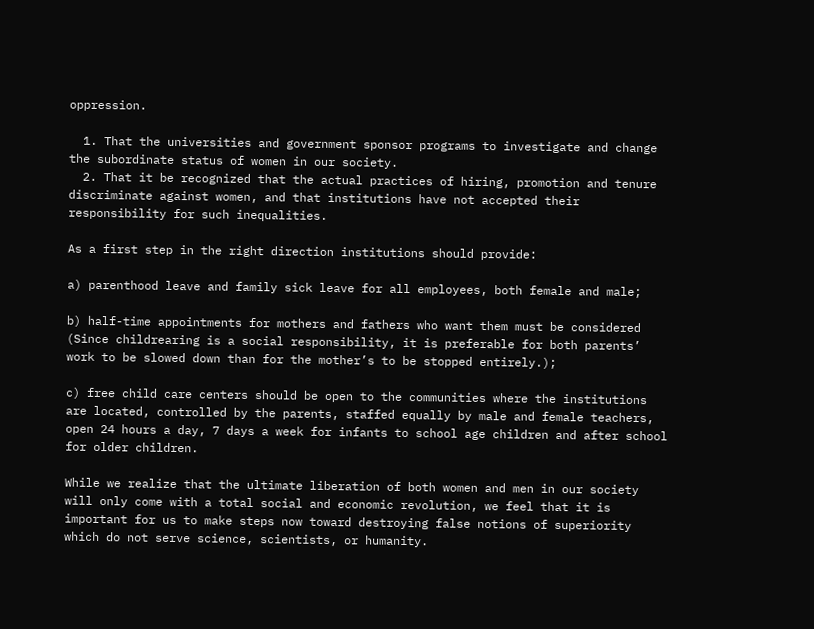oppression.

  1. That the universities and government sponsor programs to investigate and change the subordinate status of women in our society.
  2. That it be recognized that the actual practices of hiring, promotion and tenure discriminate against women, and that institutions have not accepted their responsibility for such inequalities.

As a first step in the right direction institutions should provide:

a) parenthood leave and family sick leave for all employees, both female and male;

b) half-time appointments for mothers and fathers who want them must be considered (Since childrearing is a social responsibility, it is preferable for both parents’ work to be slowed down than for the mother’s to be stopped entirely.);

c) free child care centers should be open to the communities where the institutions are located, controlled by the parents, staffed equally by male and female teachers, open 24 hours a day, 7 days a week for infants to school age children and after school for older children.

While we realize that the ultimate liberation of both women and men in our society will only come with a total social and economic revolution, we feel that it is important for us to make steps now toward destroying false notions of superiority which do not serve science, scientists, or humanity.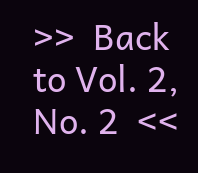>>  Back to Vol. 2, No. 2  <<